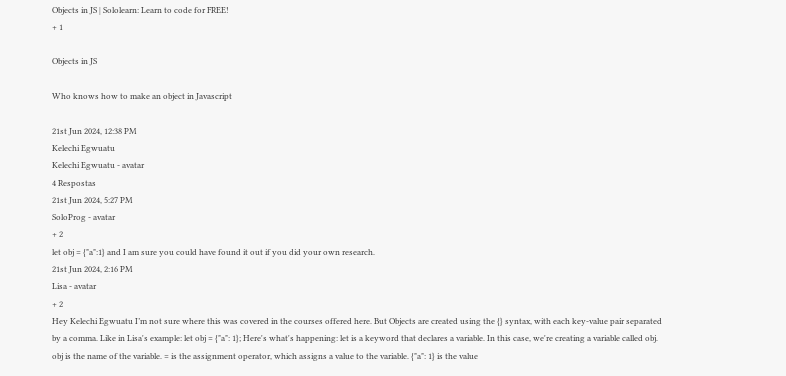Objects in JS | Sololearn: Learn to code for FREE!
+ 1

Objects in JS

Who knows how to make an object in Javascript

21st Jun 2024, 12:38 PM
Kelechi Egwuatu
Kelechi Egwuatu - avatar
4 Respostas
21st Jun 2024, 5:27 PM
SoloProg - avatar
+ 2
let obj = {"a":1} and I am sure you could have found it out if you did your own research.
21st Jun 2024, 2:16 PM
Lisa - avatar
+ 2
Hey Kelechi Egwuatu I’m not sure where this was covered in the courses offered here. But Objects are created using the {} syntax, with each key-value pair separated by a comma. Like in Lisa's example: let obj = {"a": 1}; Here's what's happening: let is a keyword that declares a variable. In this case, we're creating a variable called obj. obj is the name of the variable. = is the assignment operator, which assigns a value to the variable. {"a": 1} is the value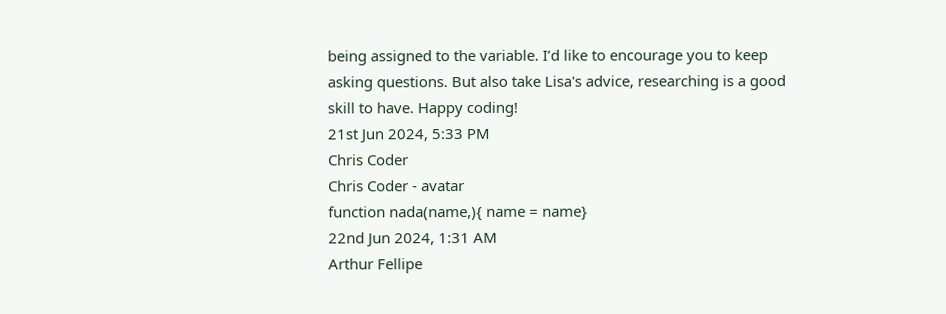being assigned to the variable. I’d like to encourage you to keep asking questions. But also take Lisa's advice, researching is a good skill to have. Happy coding!
21st Jun 2024, 5:33 PM
Chris Coder
Chris Coder - avatar
function nada(name,){ name = name}
22nd Jun 2024, 1:31 AM
Arthur Fellipe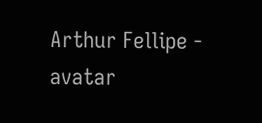Arthur Fellipe - avatar